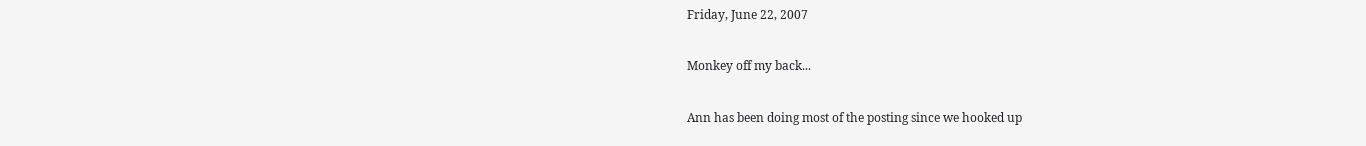Friday, June 22, 2007

Monkey off my back...

Ann has been doing most of the posting since we hooked up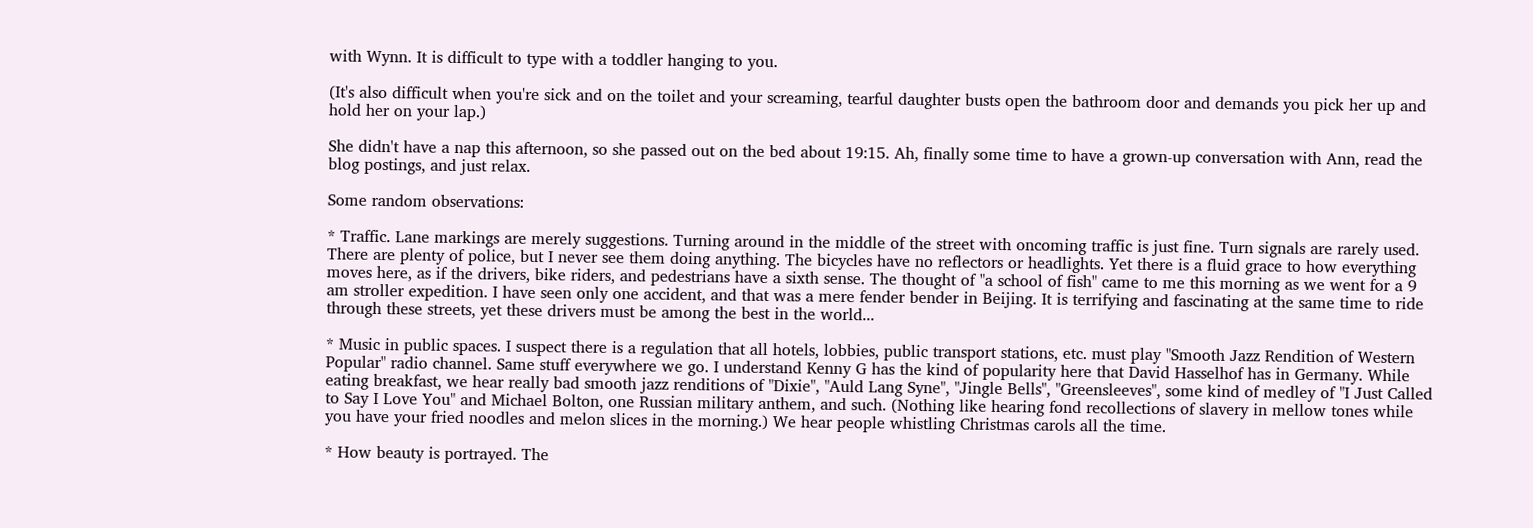with Wynn. It is difficult to type with a toddler hanging to you.

(It's also difficult when you're sick and on the toilet and your screaming, tearful daughter busts open the bathroom door and demands you pick her up and hold her on your lap.)

She didn't have a nap this afternoon, so she passed out on the bed about 19:15. Ah, finally some time to have a grown-up conversation with Ann, read the blog postings, and just relax.

Some random observations:

* Traffic. Lane markings are merely suggestions. Turning around in the middle of the street with oncoming traffic is just fine. Turn signals are rarely used. There are plenty of police, but I never see them doing anything. The bicycles have no reflectors or headlights. Yet there is a fluid grace to how everything moves here, as if the drivers, bike riders, and pedestrians have a sixth sense. The thought of "a school of fish" came to me this morning as we went for a 9 am stroller expedition. I have seen only one accident, and that was a mere fender bender in Beijing. It is terrifying and fascinating at the same time to ride through these streets, yet these drivers must be among the best in the world...

* Music in public spaces. I suspect there is a regulation that all hotels, lobbies, public transport stations, etc. must play "Smooth Jazz Rendition of Western Popular" radio channel. Same stuff everywhere we go. I understand Kenny G has the kind of popularity here that David Hasselhof has in Germany. While eating breakfast, we hear really bad smooth jazz renditions of "Dixie", "Auld Lang Syne", "Jingle Bells", "Greensleeves", some kind of medley of "I Just Called to Say I Love You" and Michael Bolton, one Russian military anthem, and such. (Nothing like hearing fond recollections of slavery in mellow tones while you have your fried noodles and melon slices in the morning.) We hear people whistling Christmas carols all the time.

* How beauty is portrayed. The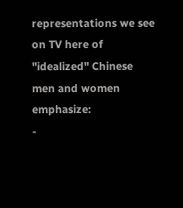representations we see on TV here of "idealized" Chinese men and women emphasize:
-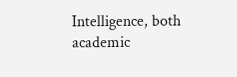Intelligence, both academic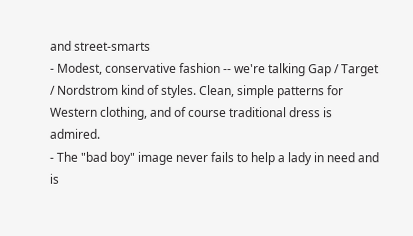and street-smarts
- Modest, conservative fashion -- we're talking Gap / Target / Nordstrom kind of styles. Clean, simple patterns for Western clothing, and of course traditional dress is admired.
- The "bad boy" image never fails to help a lady in need and is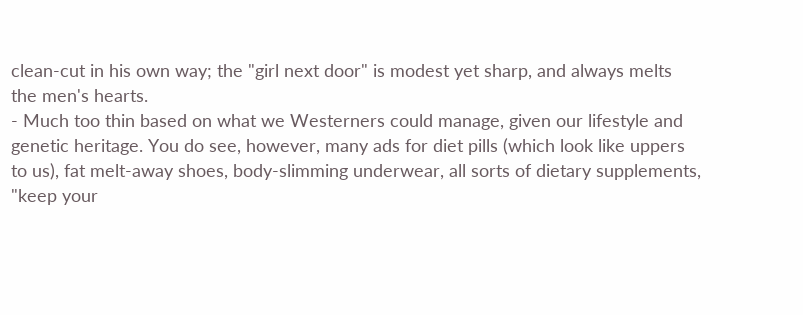clean-cut in his own way; the "girl next door" is modest yet sharp, and always melts the men's hearts.
- Much too thin based on what we Westerners could manage, given our lifestyle and genetic heritage. You do see, however, many ads for diet pills (which look like uppers to us), fat melt-away shoes, body-slimming underwear, all sorts of dietary supplements, "keep your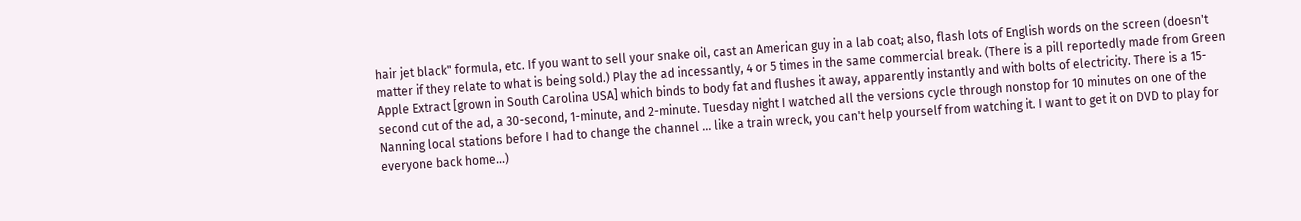hair jet black" formula, etc. If you want to sell your snake oil, cast an American guy in a lab coat; also, flash lots of English words on the screen (doesn't matter if they relate to what is being sold.) Play the ad incessantly, 4 or 5 times in the same commercial break. (There is a pill reportedly made from Green Apple Extract [grown in South Carolina USA] which binds to body fat and flushes it away, apparently instantly and with bolts of electricity. There is a 15-second cut of the ad, a 30-second, 1-minute, and 2-minute. Tuesday night I watched all the versions cycle through nonstop for 10 minutes on one of the Nanning local stations before I had to change the channel ... like a train wreck, you can't help yourself from watching it. I want to get it on DVD to play for everyone back home...)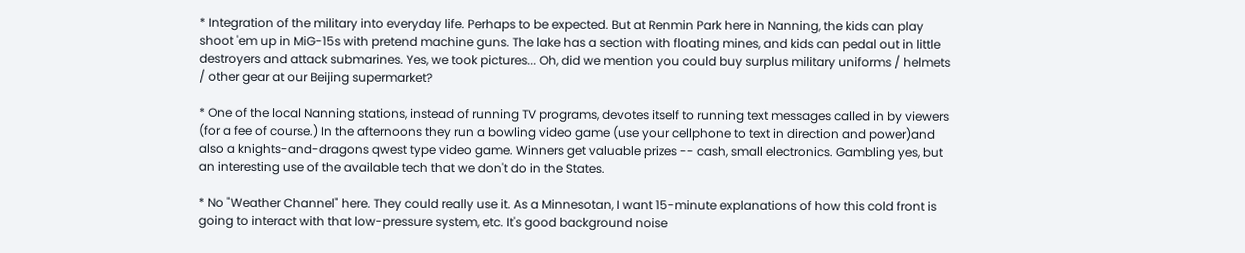* Integration of the military into everyday life. Perhaps to be expected. But at Renmin Park here in Nanning, the kids can play shoot 'em up in MiG-15s with pretend machine guns. The lake has a section with floating mines, and kids can pedal out in little destroyers and attack submarines. Yes, we took pictures... Oh, did we mention you could buy surplus military uniforms / helmets / other gear at our Beijing supermarket?

* One of the local Nanning stations, instead of running TV programs, devotes itself to running text messages called in by viewers (for a fee of course.) In the afternoons they run a bowling video game (use your cellphone to text in direction and power)and also a knights-and-dragons qwest type video game. Winners get valuable prizes -- cash, small electronics. Gambling yes, but an interesting use of the available tech that we don't do in the States.

* No "Weather Channel" here. They could really use it. As a Minnesotan, I want 15-minute explanations of how this cold front is going to interact with that low-pressure system, etc. It's good background noise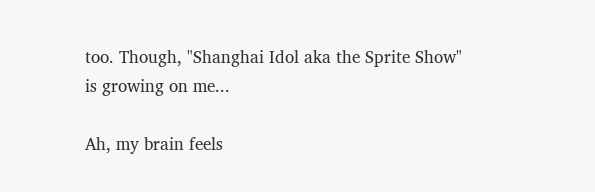too. Though, "Shanghai Idol aka the Sprite Show" is growing on me...

Ah, my brain feels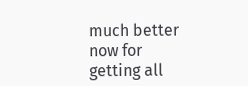much better now for getting all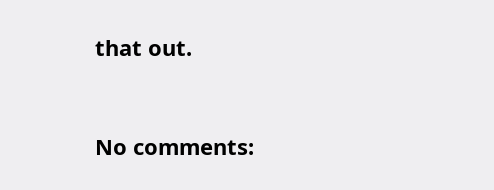that out.


No comments: